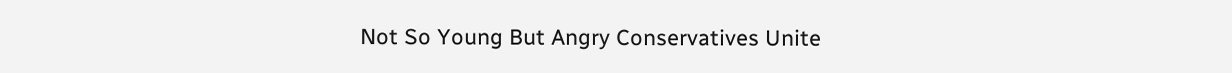Not So Young But Angry Conservatives Unite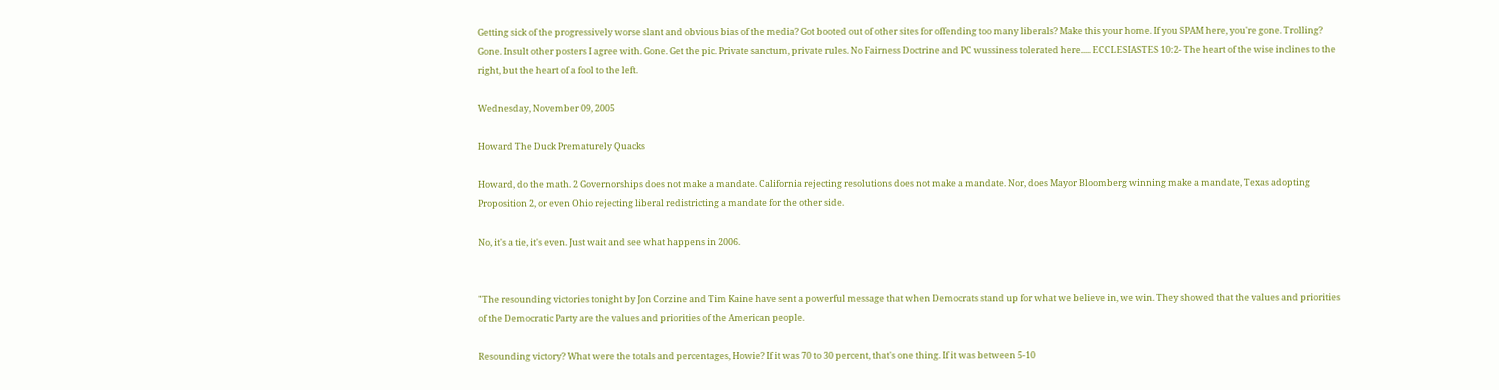Getting sick of the progressively worse slant and obvious bias of the media? Got booted out of other sites for offending too many liberals? Make this your home. If you SPAM here, you're gone. Trolling? Gone. Insult other posters I agree with. Gone. Get the pic. Private sanctum, private rules. No Fairness Doctrine and PC wussiness tolerated here..... ECCLESIASTES 10:2- The heart of the wise inclines to the right, but the heart of a fool to the left.

Wednesday, November 09, 2005

Howard The Duck Prematurely Quacks

Howard, do the math. 2 Governorships does not make a mandate. California rejecting resolutions does not make a mandate. Nor, does Mayor Bloomberg winning make a mandate, Texas adopting Proposition 2, or even Ohio rejecting liberal redistricting a mandate for the other side.

No, it's a tie, it's even. Just wait and see what happens in 2006.


"The resounding victories tonight by Jon Corzine and Tim Kaine have sent a powerful message that when Democrats stand up for what we believe in, we win. They showed that the values and priorities of the Democratic Party are the values and priorities of the American people.

Resounding victory? What were the totals and percentages, Howie? If it was 70 to 30 percent, that's one thing. If it was between 5-10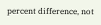percent difference, not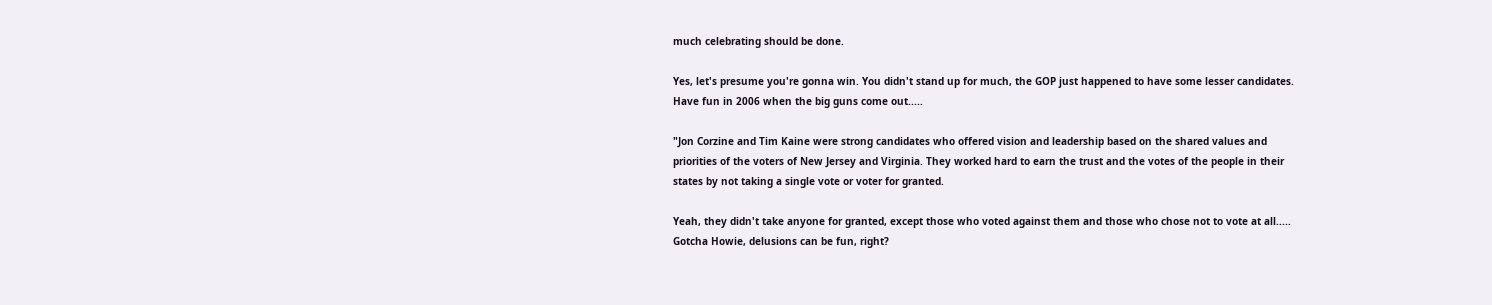much celebrating should be done.

Yes, let's presume you're gonna win. You didn't stand up for much, the GOP just happened to have some lesser candidates. Have fun in 2006 when the big guns come out.....

"Jon Corzine and Tim Kaine were strong candidates who offered vision and leadership based on the shared values and priorities of the voters of New Jersey and Virginia. They worked hard to earn the trust and the votes of the people in their states by not taking a single vote or voter for granted.

Yeah, they didn't take anyone for granted, except those who voted against them and those who chose not to vote at all..... Gotcha Howie, delusions can be fun, right?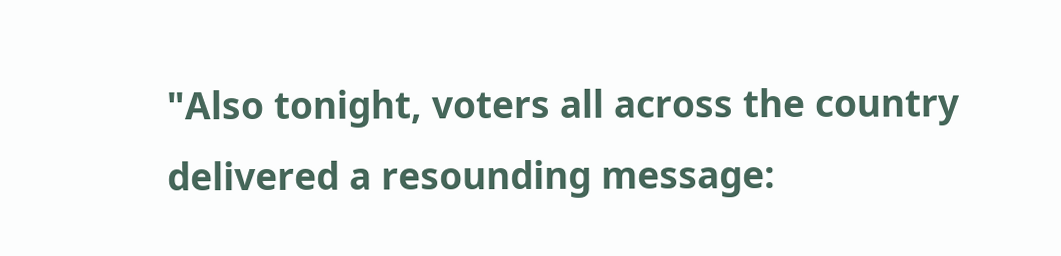"Also tonight, voters all across the country delivered a resounding message: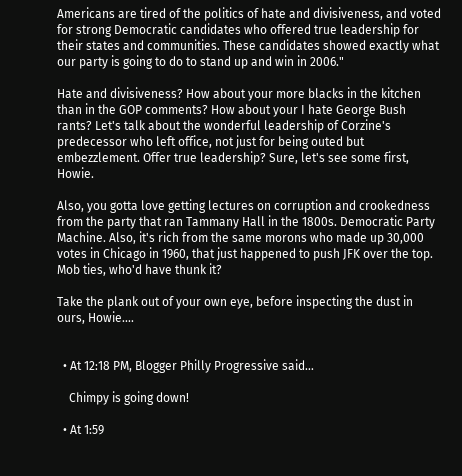Americans are tired of the politics of hate and divisiveness, and voted for strong Democratic candidates who offered true leadership for their states and communities. These candidates showed exactly what our party is going to do to stand up and win in 2006."

Hate and divisiveness? How about your more blacks in the kitchen than in the GOP comments? How about your I hate George Bush rants? Let's talk about the wonderful leadership of Corzine's predecessor who left office, not just for being outed but embezzlement. Offer true leadership? Sure, let's see some first, Howie.

Also, you gotta love getting lectures on corruption and crookedness from the party that ran Tammany Hall in the 1800s. Democratic Party Machine. Also, it's rich from the same morons who made up 30,000 votes in Chicago in 1960, that just happened to push JFK over the top. Mob ties, who'd have thunk it?

Take the plank out of your own eye, before inspecting the dust in ours, Howie....


  • At 12:18 PM, Blogger Philly Progressive said…

    Chimpy is going down!

  • At 1:59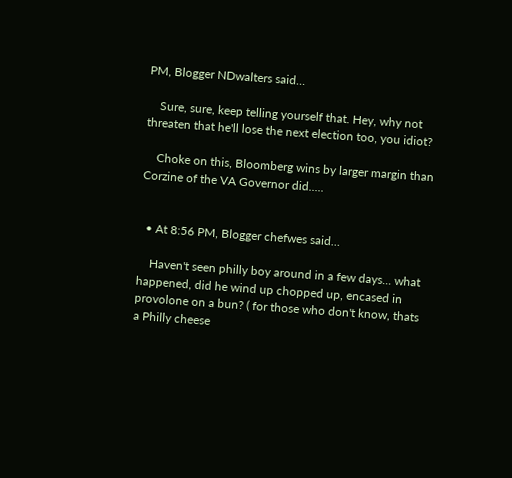PM, Blogger NDwalters said…

    Sure, sure, keep telling yourself that. Hey, why not threaten that he'll lose the next election too, you idiot?

    Choke on this, Bloomberg wins by larger margin than Corzine of the VA Governor did.....


  • At 8:56 PM, Blogger chefwes said…

    Haven't seen philly boy around in a few days... what happened, did he wind up chopped up, encased in provolone on a bun? ( for those who don't know, thats a Philly cheese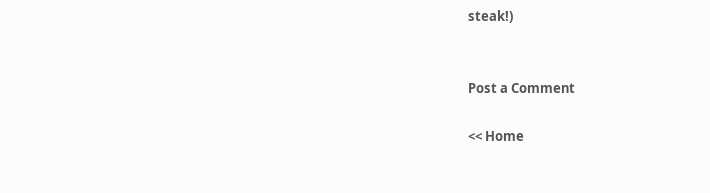steak!)


Post a Comment

<< Home